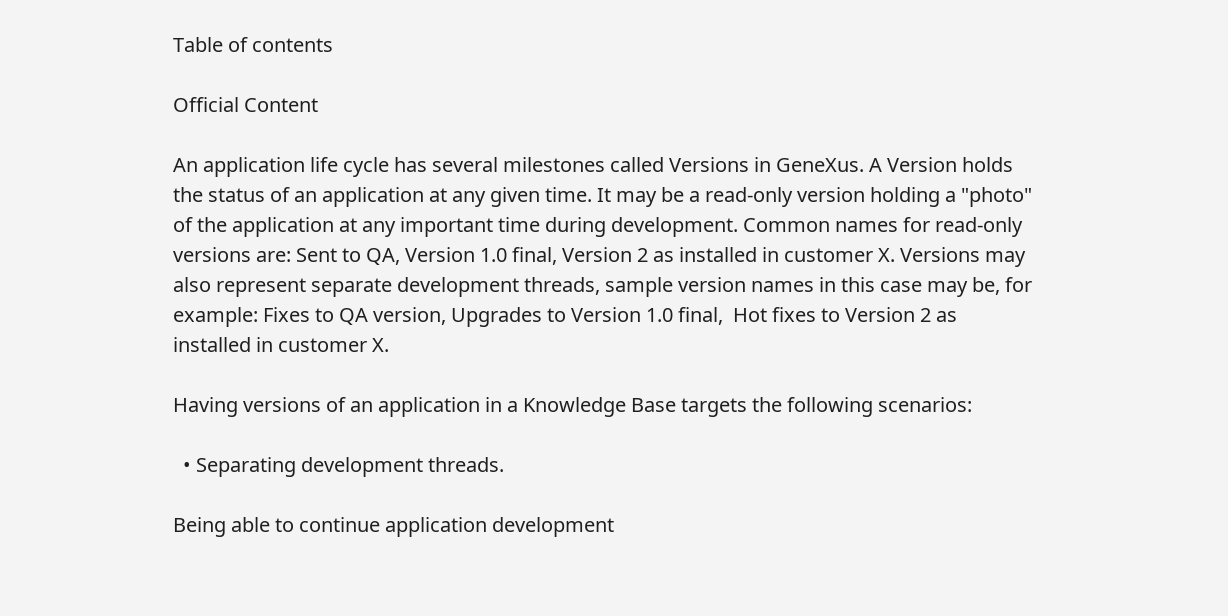Table of contents

Official Content

An application life cycle has several milestones called Versions in GeneXus. A Version holds the status of an application at any given time. It may be a read-only version holding a "photo" of the application at any important time during development. Common names for read-only versions are: Sent to QA, Version 1.0 final, Version 2 as installed in customer X. Versions may also represent separate development threads, sample version names in this case may be, for example: Fixes to QA version, Upgrades to Version 1.0 final,  Hot fixes to Version 2 as installed in customer X.

Having versions of an application in a Knowledge Base targets the following scenarios:

  • Separating development threads.

Being able to continue application development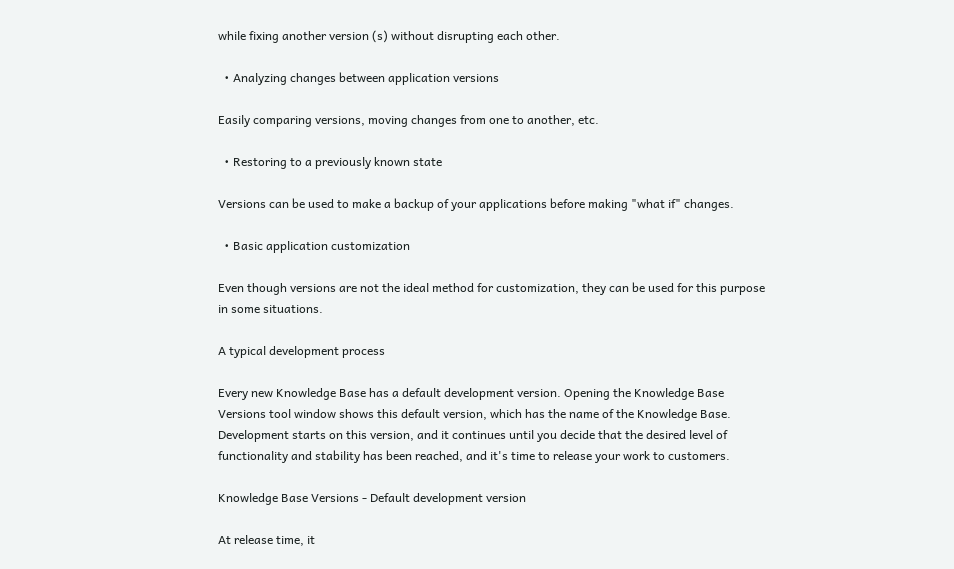while fixing another version (s) without disrupting each other.

  • Analyzing changes between application versions

Easily comparing versions, moving changes from one to another, etc.

  • Restoring to a previously known state

Versions can be used to make a backup of your applications before making "what if" changes.

  • Basic application customization

Even though versions are not the ideal method for customization, they can be used for this purpose in some situations.

A typical development process

Every new Knowledge Base has a default development version. Opening the Knowledge Base Versions tool window shows this default version, which has the name of the Knowledge Base. Development starts on this version, and it continues until you decide that the desired level of functionality and stability has been reached, and it's time to release your work to customers.

Knowledge Base Versions - Default development version

At release time, it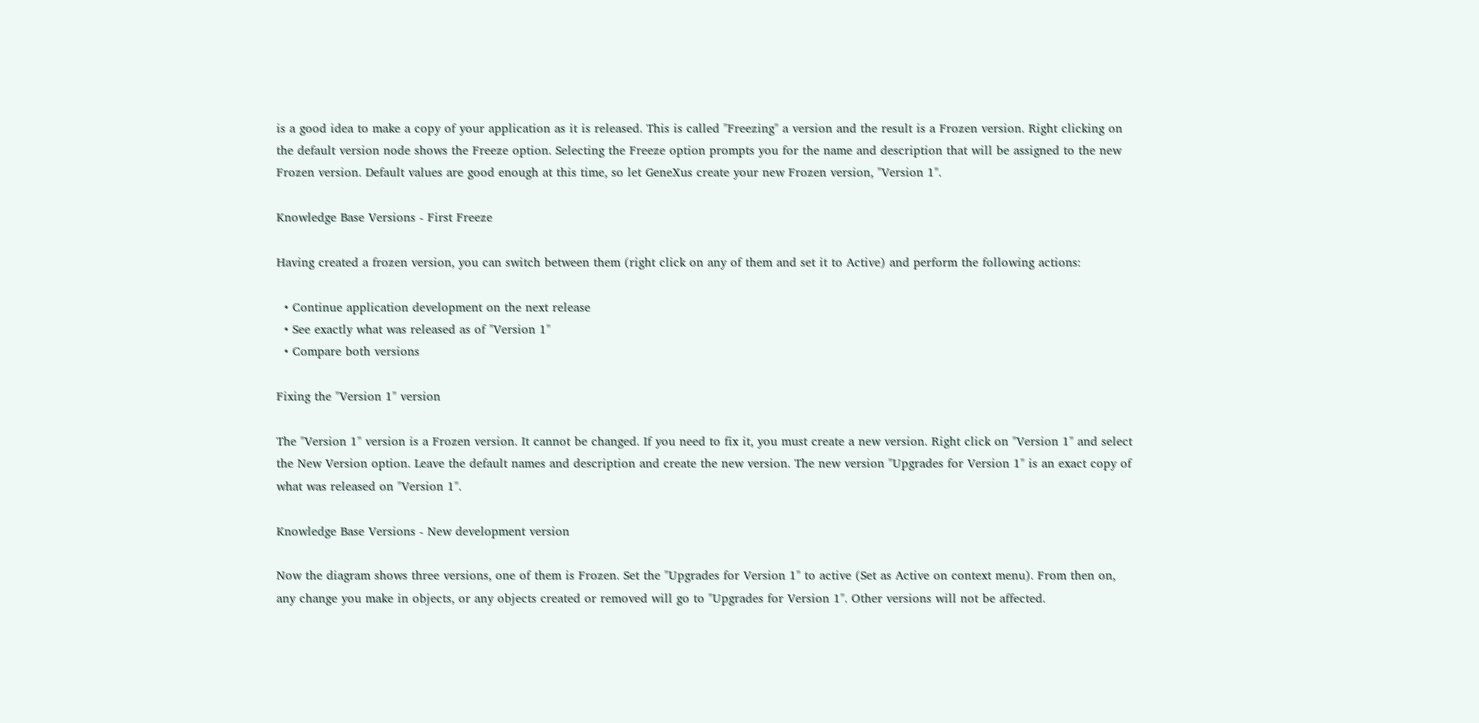is a good idea to make a copy of your application as it is released. This is called "Freezing" a version and the result is a Frozen version. Right clicking on the default version node shows the Freeze option. Selecting the Freeze option prompts you for the name and description that will be assigned to the new Frozen version. Default values are good enough at this time, so let GeneXus create your new Frozen version, "Version 1".

Knowledge Base Versions - First Freeze

Having created a frozen version, you can switch between them (right click on any of them and set it to Active) and perform the following actions:

  • Continue application development on the next release
  • See exactly what was released as of "Version 1"
  • Compare both versions

Fixing the "Version 1" version

The "Version 1" version is a Frozen version. It cannot be changed. If you need to fix it, you must create a new version. Right click on "Version 1" and select the New Version option. Leave the default names and description and create the new version. The new version "Upgrades for Version 1" is an exact copy of what was released on "Version 1".

Knowledge Base Versions - New development version

Now the diagram shows three versions, one of them is Frozen. Set the "Upgrades for Version 1" to active (Set as Active on context menu). From then on, any change you make in objects, or any objects created or removed will go to "Upgrades for Version 1". Other versions will not be affected.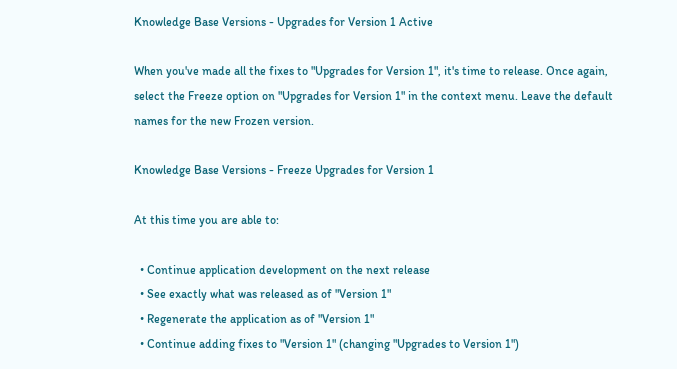Knowledge Base Versions - Upgrades for Version 1 Active

When you've made all the fixes to "Upgrades for Version 1", it's time to release. Once again, select the Freeze option on "Upgrades for Version 1" in the context menu. Leave the default names for the new Frozen version.

Knowledge Base Versions - Freeze Upgrades for Version 1

At this time you are able to:

  • Continue application development on the next release
  • See exactly what was released as of "Version 1"
  • Regenerate the application as of "Version 1"
  • Continue adding fixes to "Version 1" (changing "Upgrades to Version 1")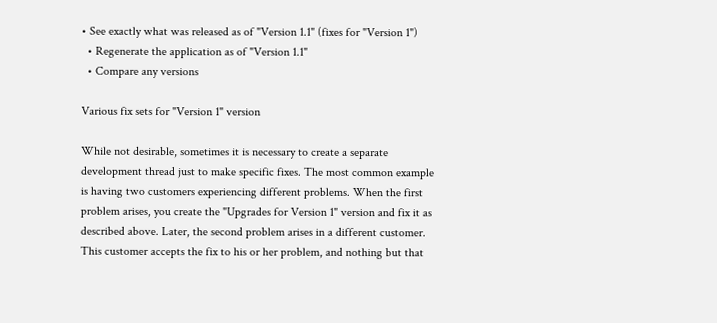• See exactly what was released as of "Version 1.1" (fixes for "Version 1")
  • Regenerate the application as of "Version 1.1"
  • Compare any versions

Various fix sets for "Version 1" version

While not desirable, sometimes it is necessary to create a separate development thread just to make specific fixes. The most common example is having two customers experiencing different problems. When the first problem arises, you create the "Upgrades for Version 1" version and fix it as described above. Later, the second problem arises in a different customer. This customer accepts the fix to his or her problem, and nothing but that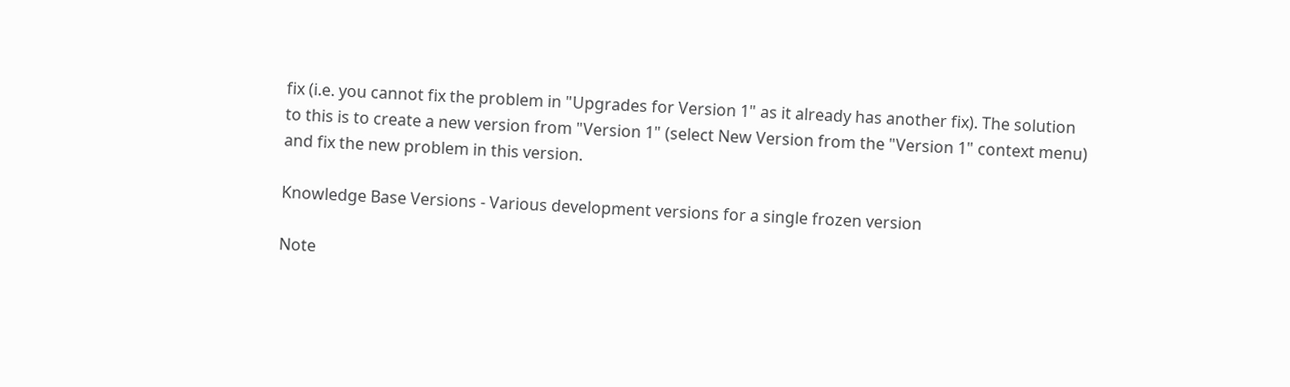fix (i.e. you cannot fix the problem in "Upgrades for Version 1" as it already has another fix). The solution to this is to create a new version from "Version 1" (select New Version from the "Version 1" context menu) and fix the new problem in this version.

Knowledge Base Versions - Various development versions for a single frozen version

Note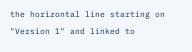the horizontal line starting on "Version 1" and linked to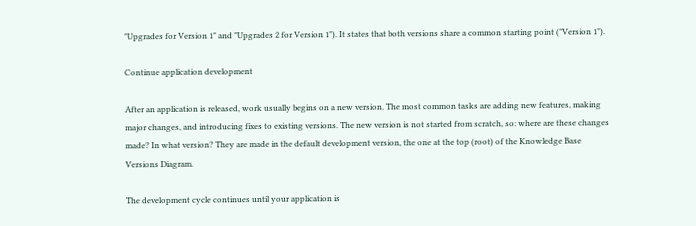"Upgrades for Version 1" and "Upgrades 2 for Version 1"). It states that both versions share a common starting point ("Version 1").

Continue application development

After an application is released, work usually begins on a new version. The most common tasks are adding new features, making major changes, and introducing fixes to existing versions. The new version is not started from scratch, so: where are these changes made? In what version? They are made in the default development version, the one at the top (root) of the Knowledge Base Versions Diagram.

The development cycle continues until your application is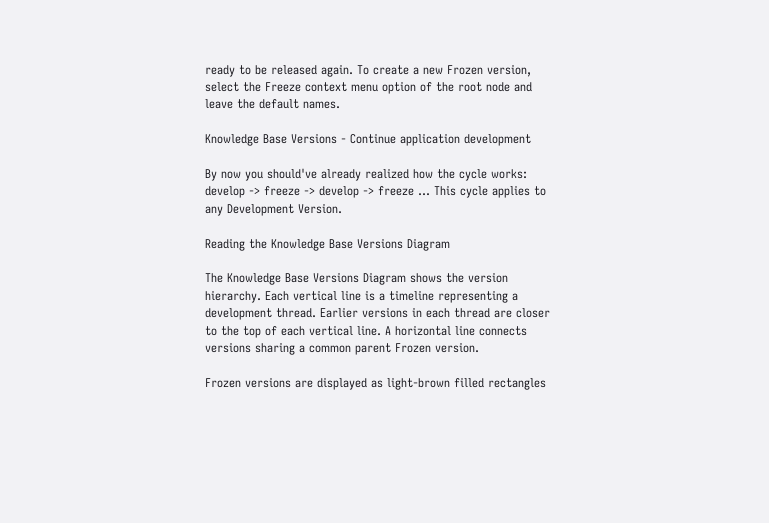ready to be released again. To create a new Frozen version, select the Freeze context menu option of the root node and leave the default names.

Knowledge Base Versions - Continue application development

By now you should've already realized how the cycle works: develop -> freeze -> develop -> freeze ... This cycle applies to any Development Version.

Reading the Knowledge Base Versions Diagram

The Knowledge Base Versions Diagram shows the version hierarchy. Each vertical line is a timeline representing a development thread. Earlier versions in each thread are closer to the top of each vertical line. A horizontal line connects versions sharing a common parent Frozen version.

Frozen versions are displayed as light-brown filled rectangles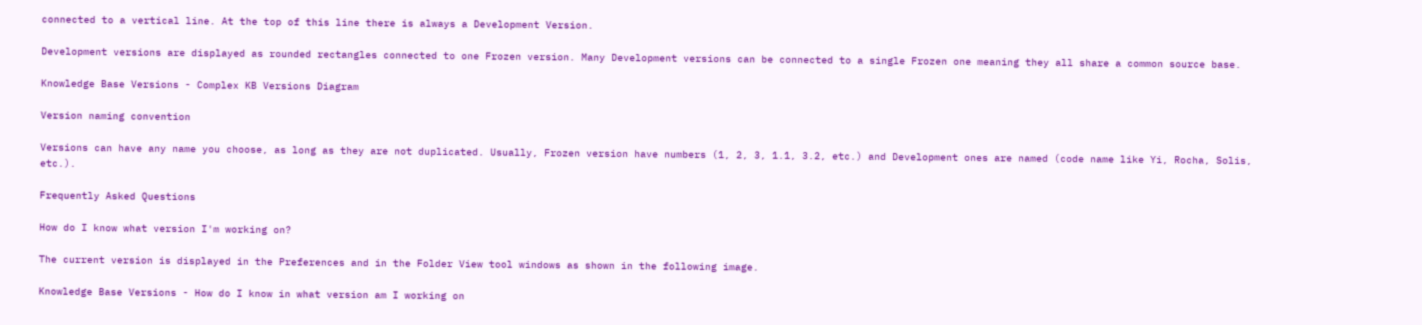connected to a vertical line. At the top of this line there is always a Development Version.

Development versions are displayed as rounded rectangles connected to one Frozen version. Many Development versions can be connected to a single Frozen one meaning they all share a common source base.

Knowledge Base Versions - Complex KB Versions Diagram

Version naming convention

Versions can have any name you choose, as long as they are not duplicated. Usually, Frozen version have numbers (1, 2, 3, 1.1, 3.2, etc.) and Development ones are named (code name like Yi, Rocha, Solis, etc.).

Frequently Asked Questions

How do I know what version I'm working on?

The current version is displayed in the Preferences and in the Folder View tool windows as shown in the following image.

Knowledge Base Versions - How do I know in what version am I working on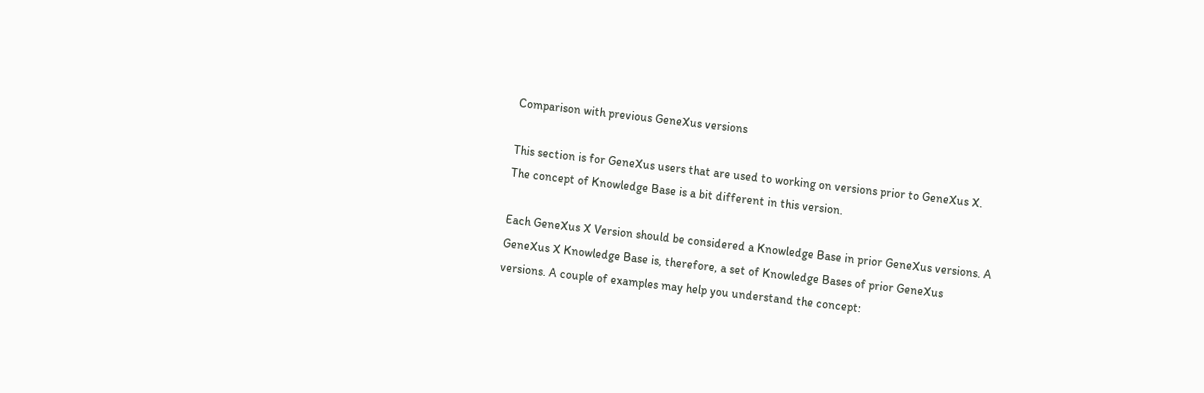Comparison with previous GeneXus versions

This section is for GeneXus users that are used to working on versions prior to GeneXus X. The concept of Knowledge Base is a bit different in this version.

Each GeneXus X Version should be considered a Knowledge Base in prior GeneXus versions. A GeneXus X Knowledge Base is, therefore, a set of Knowledge Bases of prior GeneXus versions. A couple of examples may help you understand the concept: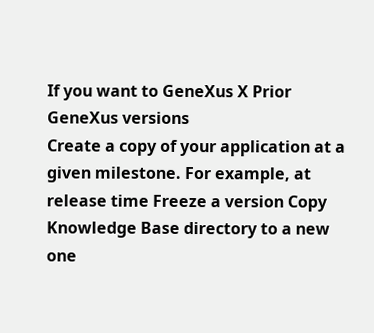If you want to GeneXus X Prior GeneXus versions
Create a copy of your application at a given milestone. For example, at release time Freeze a version Copy Knowledge Base directory to a new one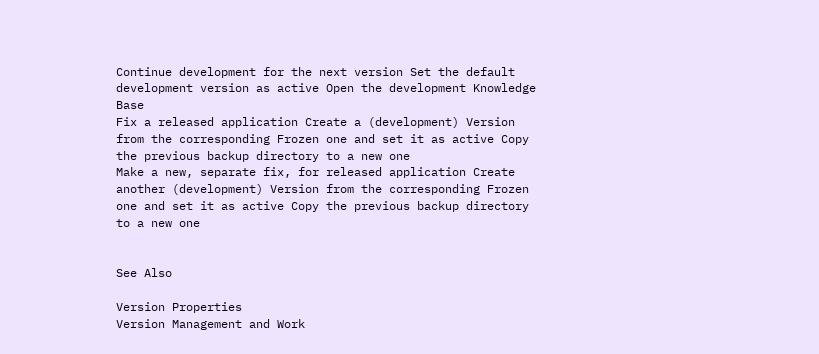Continue development for the next version Set the default development version as active Open the development Knowledge Base
Fix a released application Create a (development) Version from the corresponding Frozen one and set it as active Copy the previous backup directory to a new one
Make a new, separate fix, for released application Create another (development) Version from the corresponding Frozen one and set it as active Copy the previous backup directory to a new one


See Also

Version Properties
Version Management and Work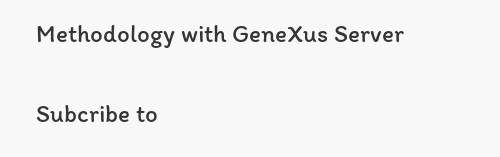Methodology with GeneXus Server

Subcribe to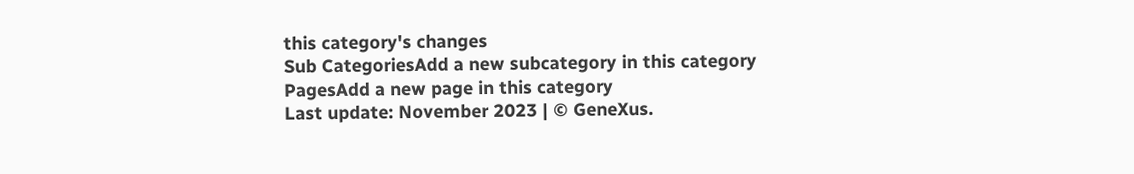this category's changes
Sub CategoriesAdd a new subcategory in this category
PagesAdd a new page in this category
Last update: November 2023 | © GeneXus.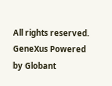All rights reserved. GeneXus Powered by Globant